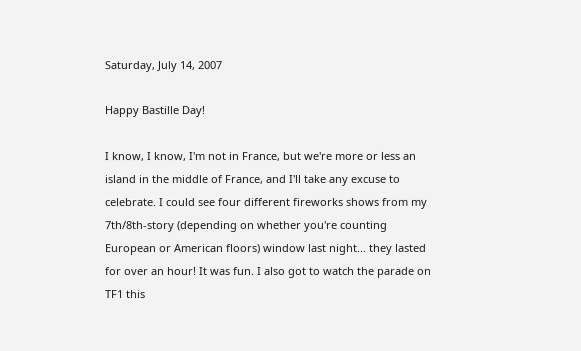Saturday, July 14, 2007

Happy Bastille Day!

I know, I know, I'm not in France, but we're more or less an island in the middle of France, and I'll take any excuse to celebrate. I could see four different fireworks shows from my 7th/8th-story (depending on whether you're counting European or American floors) window last night... they lasted for over an hour! It was fun. I also got to watch the parade on TF1 this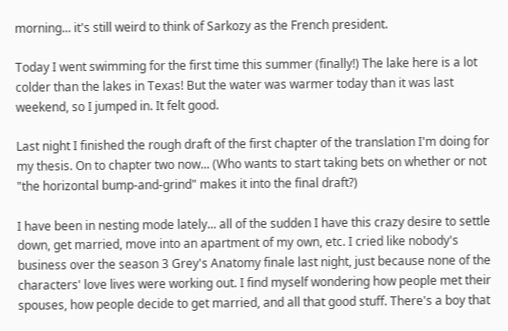morning... it's still weird to think of Sarkozy as the French president.

Today I went swimming for the first time this summer (finally!) The lake here is a lot colder than the lakes in Texas! But the water was warmer today than it was last weekend, so I jumped in. It felt good.

Last night I finished the rough draft of the first chapter of the translation I'm doing for my thesis. On to chapter two now... (Who wants to start taking bets on whether or not "the horizontal bump-and-grind" makes it into the final draft?)

I have been in nesting mode lately... all of the sudden I have this crazy desire to settle down, get married, move into an apartment of my own, etc. I cried like nobody's business over the season 3 Grey's Anatomy finale last night, just because none of the characters' love lives were working out. I find myself wondering how people met their spouses, how people decide to get married, and all that good stuff. There's a boy that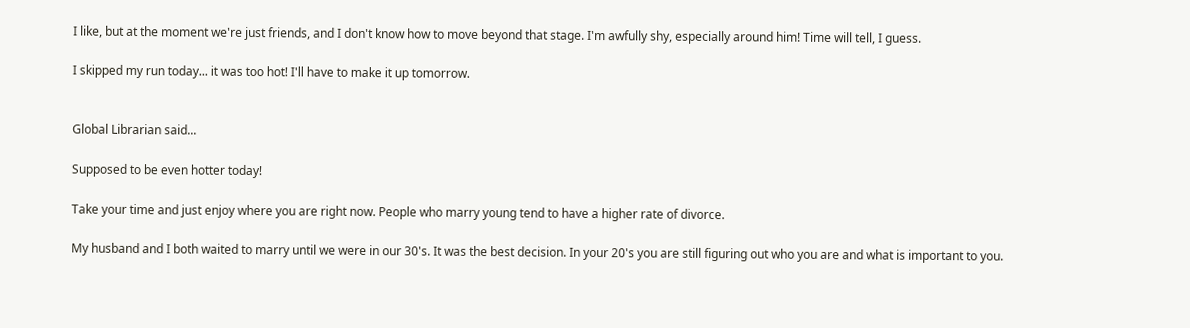I like, but at the moment we're just friends, and I don't know how to move beyond that stage. I'm awfully shy, especially around him! Time will tell, I guess.

I skipped my run today... it was too hot! I'll have to make it up tomorrow.


Global Librarian said...

Supposed to be even hotter today!

Take your time and just enjoy where you are right now. People who marry young tend to have a higher rate of divorce.

My husband and I both waited to marry until we were in our 30's. It was the best decision. In your 20's you are still figuring out who you are and what is important to you.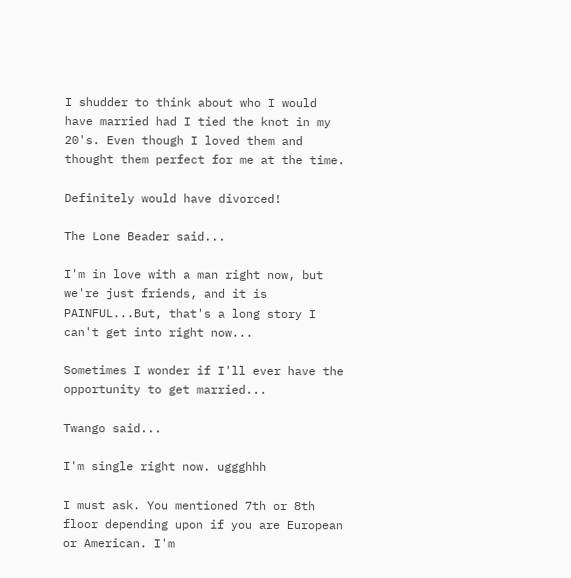I shudder to think about who I would have married had I tied the knot in my 20's. Even though I loved them and thought them perfect for me at the time.

Definitely would have divorced!

The Lone Beader said...

I'm in love with a man right now, but we're just friends, and it is PAINFUL...But, that's a long story I can't get into right now...

Sometimes I wonder if I'll ever have the opportunity to get married...

Twango said...

I'm single right now. uggghhh

I must ask. You mentioned 7th or 8th floor depending upon if you are European or American. I'm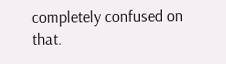completely confused on that.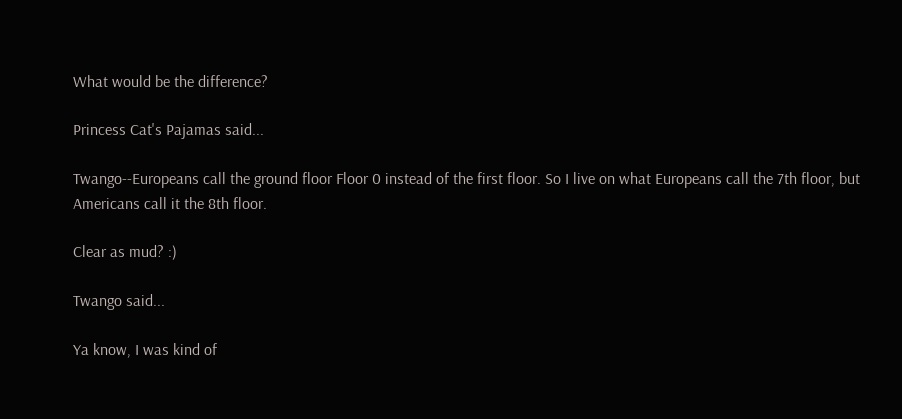What would be the difference?

Princess Cat's Pajamas said...

Twango--Europeans call the ground floor Floor 0 instead of the first floor. So I live on what Europeans call the 7th floor, but Americans call it the 8th floor.

Clear as mud? :)

Twango said...

Ya know, I was kind of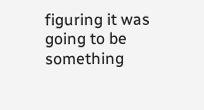figuring it was going to be something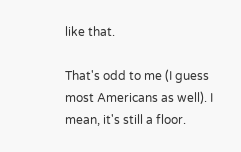like that.

That's odd to me (I guess most Americans as well). I mean, it's still a floor.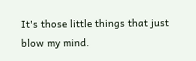It's those little things that just blow my mind.